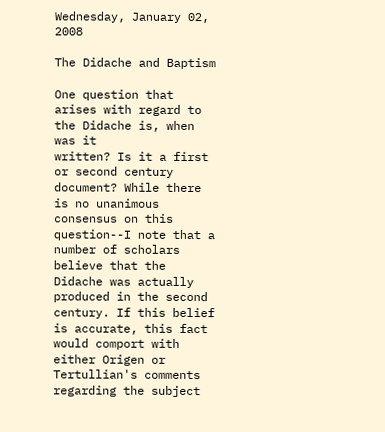Wednesday, January 02, 2008

The Didache and Baptism

One question that arises with regard to the Didache is, when was it
written? Is it a first or second century document? While there
is no unanimous consensus on this question--I note that a number of scholars
believe that the Didache was actually produced in the second century. If this belief is accurate, this fact would comport with either Origen or Tertullian's comments regarding the subject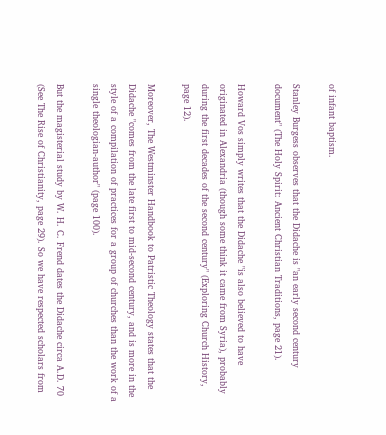of infant baptism.

Stanley Burgess observes that the Didache is "an early second century
document" (The Holy Spirit: Ancient Christian Traditions, page 21).

Howard Vos simply writes that the Didache "is also believed to have
originated in Alexandria (though some think it came from Syria), probably
during the first decades of the second century" (Exploring Church History,
page 12).

Moreover, The Westminster Handbook to Patristic Theology states that the Didache "comes from the late first to mid-second century, and is more in the style of a compilation of practices for a group of churches than the work of a single theologian-author" (page 100).

But the magisterial study by W. H. C. Frend dates the Didache circa A.D. 70
(See The Rise of Christianity, page 29). So we have respected scholars from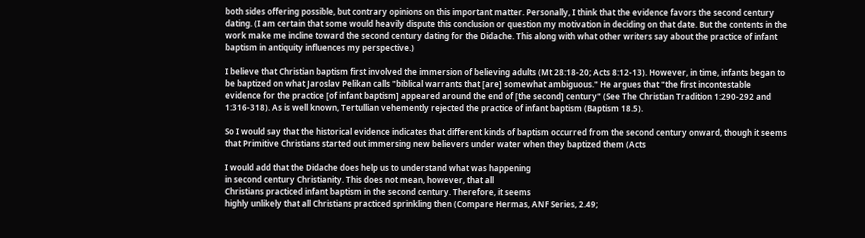both sides offering possible, but contrary opinions on this important matter. Personally, I think that the evidence favors the second century dating. (I am certain that some would heavily dispute this conclusion or question my motivation in deciding on that date. But the contents in the work make me incline toward the second century dating for the Didache. This along with what other writers say about the practice of infant baptism in antiquity influences my perspective.)

I believe that Christian baptism first involved the immersion of believing adults (Mt 28:18-20; Acts 8:12-13). However, in time, infants began to be baptized on what Jaroslav Pelikan calls "biblical warrants that [are] somewhat ambiguous." He argues that "the first incontestable evidence for the practice [of infant baptism] appeared around the end of [the second] century" (See The Christian Tradition 1:290-292 and 1:316-318). As is well known, Tertullian vehemently rejected the practice of infant baptism (Baptism 18.5).

So I would say that the historical evidence indicates that different kinds of baptism occurred from the second century onward, though it seems that Primitive Christians started out immersing new believers under water when they baptized them (Acts

I would add that the Didache does help us to understand what was happening
in second century Christianity. This does not mean, however, that all
Christians practiced infant baptism in the second century. Therefore, it seems
highly unlikely that all Christians practiced sprinkling then (Compare Hermas, ANF Series, 2.49;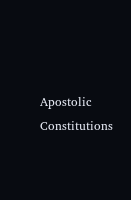Apostolic Constitutions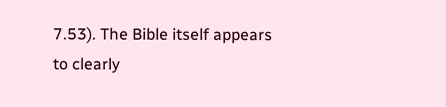7.53). The Bible itself appears to clearly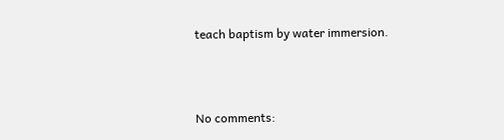teach baptism by water immersion.



No comments: